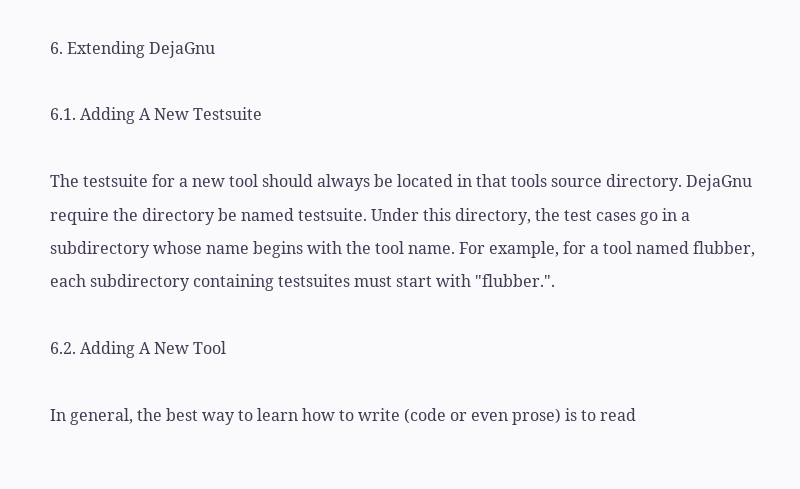6. Extending DejaGnu

6.1. Adding A New Testsuite

The testsuite for a new tool should always be located in that tools source directory. DejaGnu require the directory be named testsuite. Under this directory, the test cases go in a subdirectory whose name begins with the tool name. For example, for a tool named flubber, each subdirectory containing testsuites must start with "flubber.".

6.2. Adding A New Tool

In general, the best way to learn how to write (code or even prose) is to read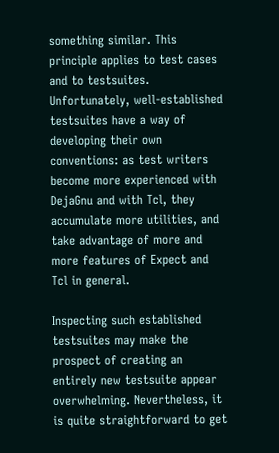something similar. This principle applies to test cases and to testsuites. Unfortunately, well-established testsuites have a way of developing their own conventions: as test writers become more experienced with DejaGnu and with Tcl, they accumulate more utilities, and take advantage of more and more features of Expect and Tcl in general.

Inspecting such established testsuites may make the prospect of creating an entirely new testsuite appear overwhelming. Nevertheless, it is quite straightforward to get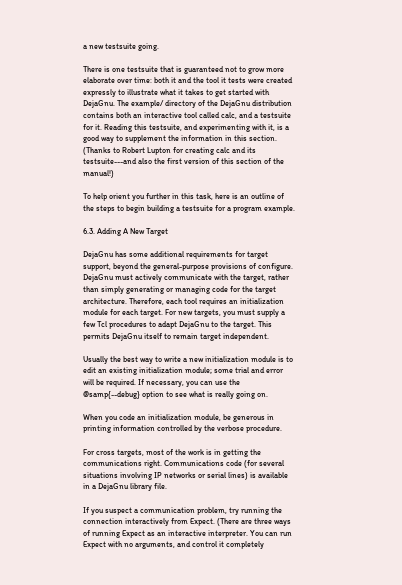a new testsuite going.

There is one testsuite that is guaranteed not to grow more elaborate over time: both it and the tool it tests were created expressly to illustrate what it takes to get started with DejaGnu. The example/ directory of the DejaGnu distribution contains both an interactive tool called calc, and a testsuite for it. Reading this testsuite, and experimenting with it, is a good way to supplement the information in this section. (Thanks to Robert Lupton for creating calc and its testsuite---and also the first version of this section of the manual!)

To help orient you further in this task, here is an outline of the steps to begin building a testsuite for a program example.

6.3. Adding A New Target

DejaGnu has some additional requirements for target support, beyond the general-purpose provisions of configure. DejaGnu must actively communicate with the target, rather than simply generating or managing code for the target architecture. Therefore, each tool requires an initialization module for each target. For new targets, you must supply a few Tcl procedures to adapt DejaGnu to the target. This permits DejaGnu itself to remain target independent.

Usually the best way to write a new initialization module is to edit an existing initialization module; some trial and error will be required. If necessary, you can use the @samp{--debug} option to see what is really going on.

When you code an initialization module, be generous in printing information controlled by the verbose procedure.

For cross targets, most of the work is in getting the communications right. Communications code (for several situations involving IP networks or serial lines) is available in a DejaGnu library file.

If you suspect a communication problem, try running the connection interactively from Expect. (There are three ways of running Expect as an interactive interpreter. You can run Expect with no arguments, and control it completely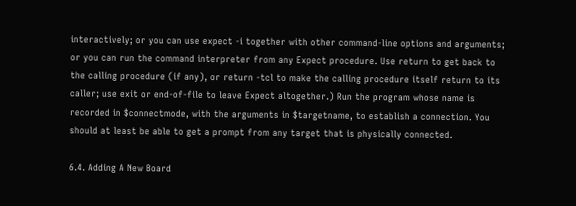interactively; or you can use expect -i together with other command-line options and arguments; or you can run the command interpreter from any Expect procedure. Use return to get back to the calling procedure (if any), or return -tcl to make the calling procedure itself return to its caller; use exit or end-of-file to leave Expect altogether.) Run the program whose name is recorded in $connectmode, with the arguments in $targetname, to establish a connection. You should at least be able to get a prompt from any target that is physically connected.

6.4. Adding A New Board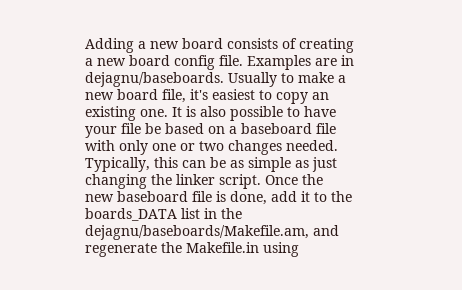Adding a new board consists of creating a new board config file. Examples are in dejagnu/baseboards. Usually to make a new board file, it's easiest to copy an existing one. It is also possible to have your file be based on a baseboard file with only one or two changes needed. Typically, this can be as simple as just changing the linker script. Once the new baseboard file is done, add it to the boards_DATA list in the dejagnu/baseboards/Makefile.am, and regenerate the Makefile.in using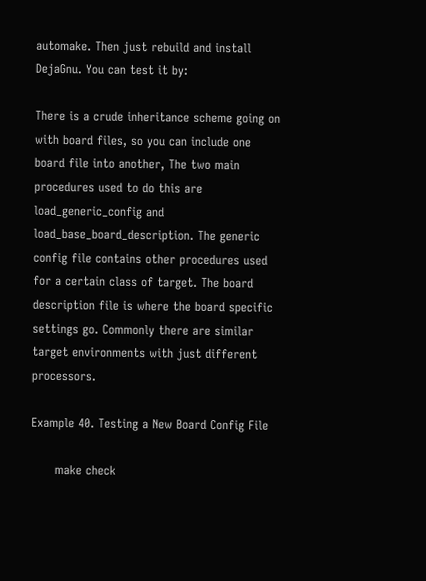automake. Then just rebuild and install DejaGnu. You can test it by:

There is a crude inheritance scheme going on with board files, so you can include one board file into another, The two main procedures used to do this are load_generic_config and load_base_board_description. The generic config file contains other procedures used for a certain class of target. The board description file is where the board specific settings go. Commonly there are similar target environments with just different processors.

Example 40. Testing a New Board Config File

      make check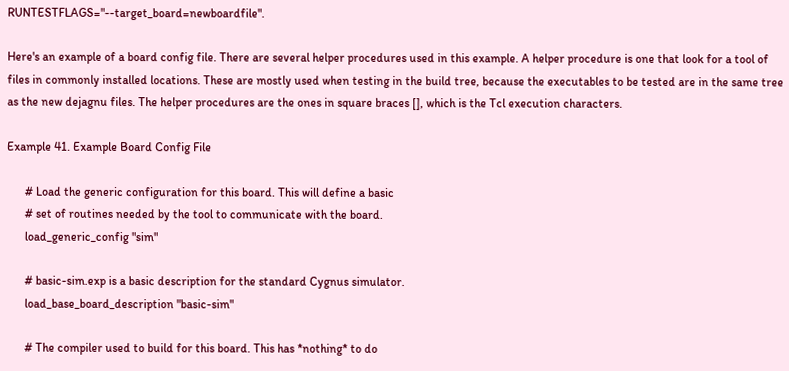RUNTESTFLAGS="--target_board=newboardfile".

Here's an example of a board config file. There are several helper procedures used in this example. A helper procedure is one that look for a tool of files in commonly installed locations. These are mostly used when testing in the build tree, because the executables to be tested are in the same tree as the new dejagnu files. The helper procedures are the ones in square braces [], which is the Tcl execution characters.

Example 41. Example Board Config File

      # Load the generic configuration for this board. This will define a basic
      # set of routines needed by the tool to communicate with the board.
      load_generic_config "sim"

      # basic-sim.exp is a basic description for the standard Cygnus simulator.
      load_base_board_description "basic-sim"

      # The compiler used to build for this board. This has *nothing* to do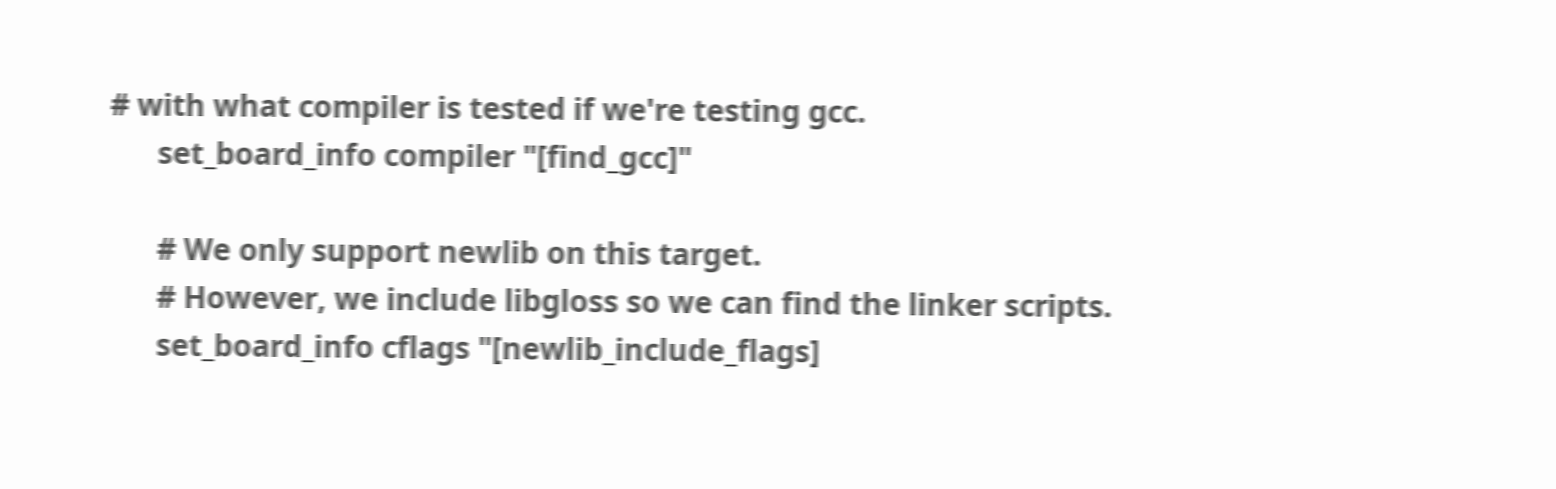# with what compiler is tested if we're testing gcc.
      set_board_info compiler "[find_gcc]"

      # We only support newlib on this target.
      # However, we include libgloss so we can find the linker scripts.
      set_board_info cflags "[newlib_include_flags]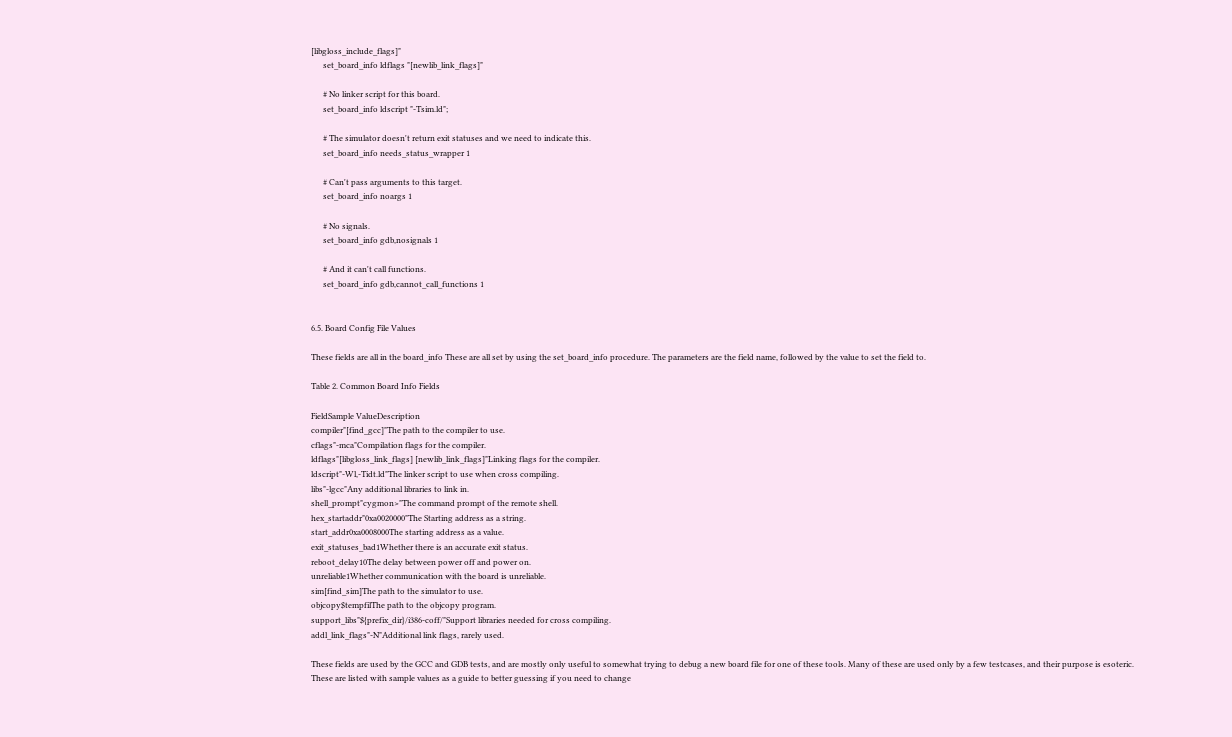[libgloss_include_flags]"
      set_board_info ldflags "[newlib_link_flags]"

      # No linker script for this board.
      set_board_info ldscript "-Tsim.ld";

      # The simulator doesn't return exit statuses and we need to indicate this.
      set_board_info needs_status_wrapper 1

      # Can't pass arguments to this target.
      set_board_info noargs 1

      # No signals.
      set_board_info gdb,nosignals 1

      # And it can't call functions.
      set_board_info gdb,cannot_call_functions 1


6.5. Board Config File Values

These fields are all in the board_info These are all set by using the set_board_info procedure. The parameters are the field name, followed by the value to set the field to.

Table 2. Common Board Info Fields

FieldSample ValueDescription
compiler"[find_gcc]"The path to the compiler to use.
cflags"-mca"Compilation flags for the compiler.
ldflags"[libgloss_link_flags] [newlib_link_flags]"Linking flags for the compiler.
ldscript"-Wl,-Tidt.ld"The linker script to use when cross compiling.
libs"-lgcc"Any additional libraries to link in.
shell_prompt"cygmon>"The command prompt of the remote shell.
hex_startaddr"0xa0020000"The Starting address as a string.
start_addr0xa0008000The starting address as a value.
exit_statuses_bad1Whether there is an accurate exit status.
reboot_delay10The delay between power off and power on.
unreliable1Whether communication with the board is unreliable.
sim[find_sim]The path to the simulator to use.
objcopy$tempfilThe path to the objcopy program.
support_libs"${prefix_dir}/i386-coff/"Support libraries needed for cross compiling.
addl_link_flags"-N"Additional link flags, rarely used.

These fields are used by the GCC and GDB tests, and are mostly only useful to somewhat trying to debug a new board file for one of these tools. Many of these are used only by a few testcases, and their purpose is esoteric. These are listed with sample values as a guide to better guessing if you need to change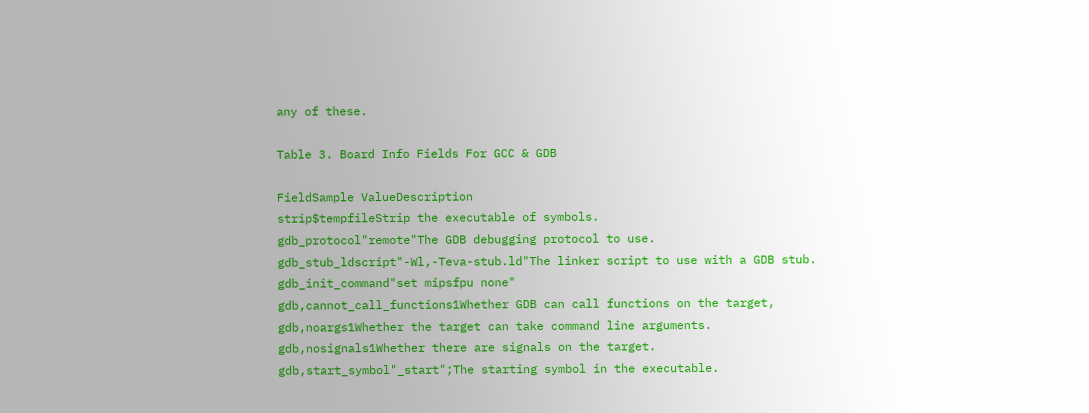any of these.

Table 3. Board Info Fields For GCC & GDB

FieldSample ValueDescription
strip$tempfileStrip the executable of symbols.
gdb_protocol"remote"The GDB debugging protocol to use.
gdb_stub_ldscript"-Wl,-Teva-stub.ld"The linker script to use with a GDB stub.
gdb_init_command"set mipsfpu none"
gdb,cannot_call_functions1Whether GDB can call functions on the target,
gdb,noargs1Whether the target can take command line arguments.
gdb,nosignals1Whether there are signals on the target.
gdb,start_symbol"_start";The starting symbol in the executable.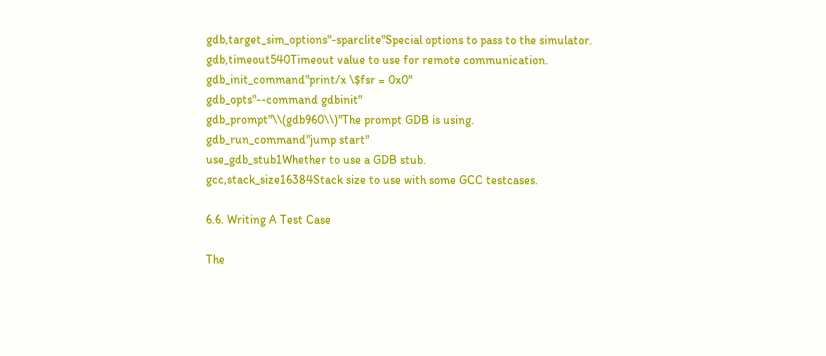gdb,target_sim_options"-sparclite"Special options to pass to the simulator.
gdb,timeout540Timeout value to use for remote communication.
gdb_init_command"print/x \$fsr = 0x0"
gdb_opts"--command gdbinit"
gdb_prompt"\\(gdb960\\)"The prompt GDB is using.
gdb_run_command"jump start"
use_gdb_stub1Whether to use a GDB stub.
gcc,stack_size16384Stack size to use with some GCC testcases.

6.6. Writing A Test Case

The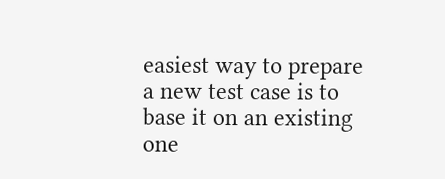easiest way to prepare a new test case is to base it on an existing one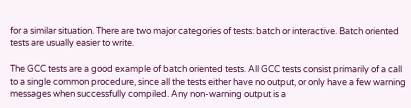for a similar situation. There are two major categories of tests: batch or interactive. Batch oriented tests are usually easier to write.

The GCC tests are a good example of batch oriented tests. All GCC tests consist primarily of a call to a single common procedure, since all the tests either have no output, or only have a few warning messages when successfully compiled. Any non-warning output is a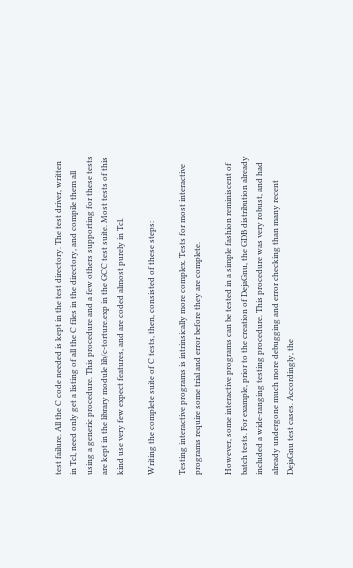test failure. All the C code needed is kept in the test directory. The test driver, written in Tcl, need only get a listing of all the C files in the directory, and compile them all using a generic procedure. This procedure and a few others supporting for these tests are kept in the library module lib/c-torture.exp in the GCC test suite. Most tests of this kind use very few expect features, and are coded almost purely in Tcl.

Writing the complete suite of C tests, then, consisted of these steps:

Testing interactive programs is intrinsically more complex. Tests for most interactive programs require some trial and error before they are complete.

However, some interactive programs can be tested in a simple fashion reminiscent of batch tests. For example, prior to the creation of DejaGnu, the GDB distribution already included a wide-ranging testing procedure. This procedure was very robust, and had already undergone much more debugging and error checking than many recent DejaGnu test cases. Accordingly, the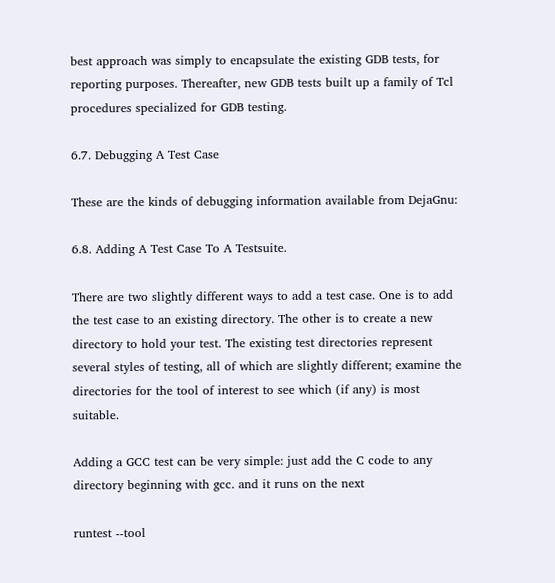best approach was simply to encapsulate the existing GDB tests, for reporting purposes. Thereafter, new GDB tests built up a family of Tcl procedures specialized for GDB testing.

6.7. Debugging A Test Case

These are the kinds of debugging information available from DejaGnu:

6.8. Adding A Test Case To A Testsuite.

There are two slightly different ways to add a test case. One is to add the test case to an existing directory. The other is to create a new directory to hold your test. The existing test directories represent several styles of testing, all of which are slightly different; examine the directories for the tool of interest to see which (if any) is most suitable.

Adding a GCC test can be very simple: just add the C code to any directory beginning with gcc. and it runs on the next

runtest --tool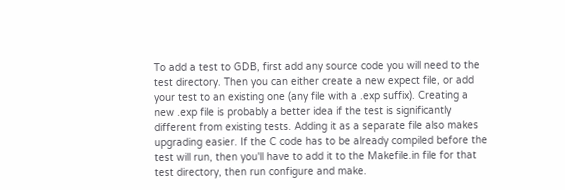To add a test to GDB, first add any source code you will need to the test directory. Then you can either create a new expect file, or add your test to an existing one (any file with a .exp suffix). Creating a new .exp file is probably a better idea if the test is significantly different from existing tests. Adding it as a separate file also makes upgrading easier. If the C code has to be already compiled before the test will run, then you'll have to add it to the Makefile.in file for that test directory, then run configure and make.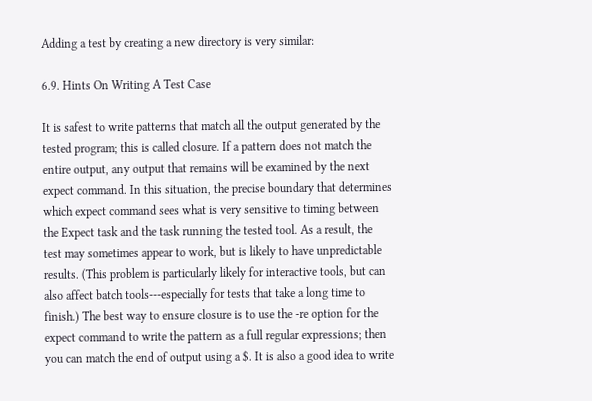Adding a test by creating a new directory is very similar:

6.9. Hints On Writing A Test Case

It is safest to write patterns that match all the output generated by the tested program; this is called closure. If a pattern does not match the entire output, any output that remains will be examined by the next expect command. In this situation, the precise boundary that determines which expect command sees what is very sensitive to timing between the Expect task and the task running the tested tool. As a result, the test may sometimes appear to work, but is likely to have unpredictable results. (This problem is particularly likely for interactive tools, but can also affect batch tools---especially for tests that take a long time to finish.) The best way to ensure closure is to use the -re option for the expect command to write the pattern as a full regular expressions; then you can match the end of output using a $. It is also a good idea to write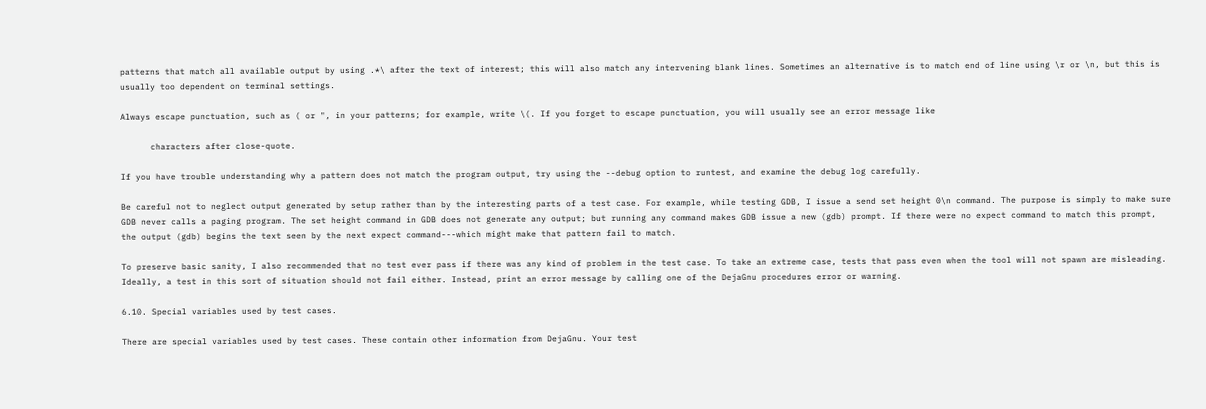patterns that match all available output by using .*\ after the text of interest; this will also match any intervening blank lines. Sometimes an alternative is to match end of line using \r or \n, but this is usually too dependent on terminal settings.

Always escape punctuation, such as ( or ", in your patterns; for example, write \(. If you forget to escape punctuation, you will usually see an error message like

      characters after close-quote.

If you have trouble understanding why a pattern does not match the program output, try using the --debug option to runtest, and examine the debug log carefully.

Be careful not to neglect output generated by setup rather than by the interesting parts of a test case. For example, while testing GDB, I issue a send set height 0\n command. The purpose is simply to make sure GDB never calls a paging program. The set height command in GDB does not generate any output; but running any command makes GDB issue a new (gdb) prompt. If there were no expect command to match this prompt, the output (gdb) begins the text seen by the next expect command---which might make that pattern fail to match.

To preserve basic sanity, I also recommended that no test ever pass if there was any kind of problem in the test case. To take an extreme case, tests that pass even when the tool will not spawn are misleading. Ideally, a test in this sort of situation should not fail either. Instead, print an error message by calling one of the DejaGnu procedures error or warning.

6.10. Special variables used by test cases.

There are special variables used by test cases. These contain other information from DejaGnu. Your test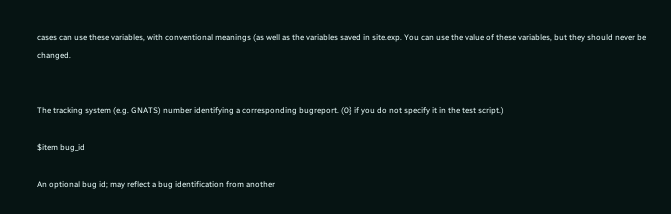cases can use these variables, with conventional meanings (as well as the variables saved in site.exp. You can use the value of these variables, but they should never be changed.


The tracking system (e.g. GNATS) number identifying a corresponding bugreport. (0} if you do not specify it in the test script.)

$item bug_id

An optional bug id; may reflect a bug identification from another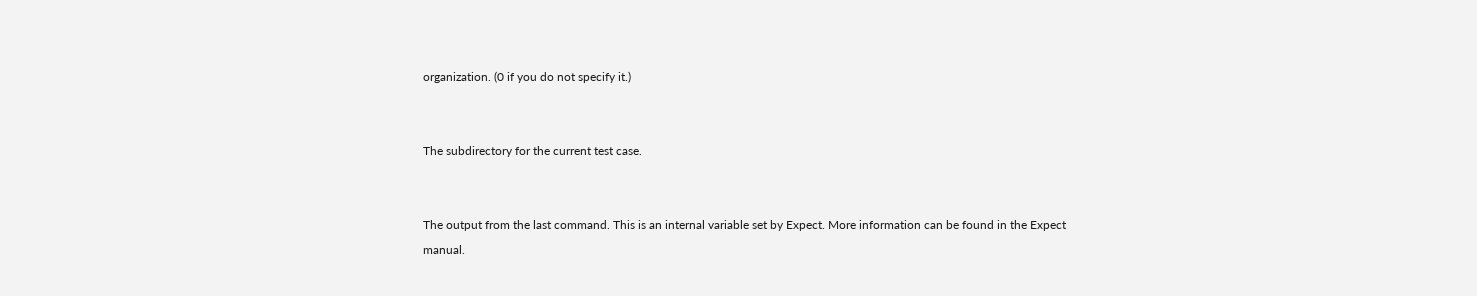organization. (0 if you do not specify it.)


The subdirectory for the current test case.


The output from the last command. This is an internal variable set by Expect. More information can be found in the Expect manual.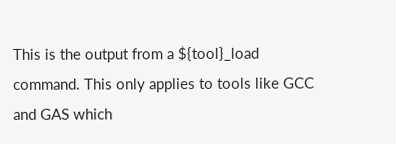This is the output from a ${tool}_load command. This only applies to tools like GCC and GAS which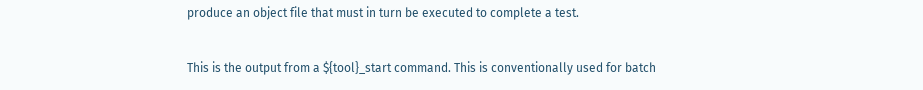produce an object file that must in turn be executed to complete a test.


This is the output from a ${tool}_start command. This is conventionally used for batch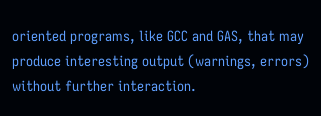oriented programs, like GCC and GAS, that may produce interesting output (warnings, errors) without further interaction.